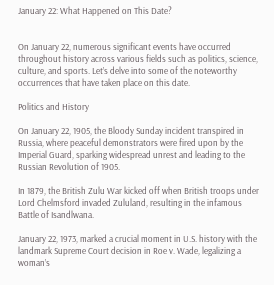January 22: What Happened on This Date?


On January 22, numerous significant events have occurred throughout history across various fields such as politics, science, culture, and sports. Let’s delve into some of the noteworthy occurrences that have taken place on this date.

Politics and History

On January 22, 1905, the Bloody Sunday incident transpired in Russia, where peaceful demonstrators were fired upon by the Imperial Guard, sparking widespread unrest and leading to the Russian Revolution of 1905.

In 1879, the British Zulu War kicked off when British troops under Lord Chelmsford invaded Zululand, resulting in the infamous Battle of Isandlwana.

January 22, 1973, marked a crucial moment in U.S. history with the landmark Supreme Court decision in Roe v. Wade, legalizing a woman’s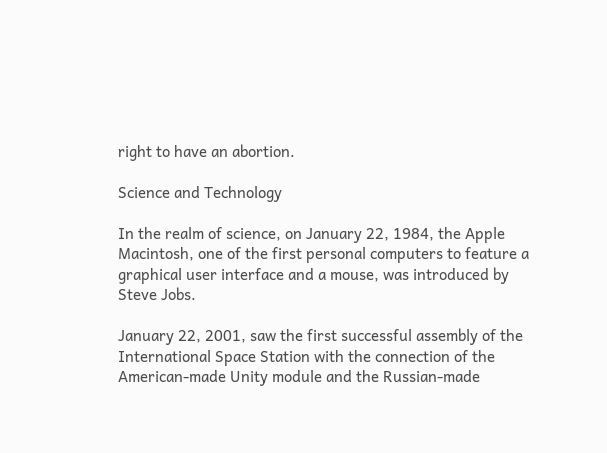right to have an abortion.

Science and Technology

In the realm of science, on January 22, 1984, the Apple Macintosh, one of the first personal computers to feature a graphical user interface and a mouse, was introduced by Steve Jobs.

January 22, 2001, saw the first successful assembly of the International Space Station with the connection of the American-made Unity module and the Russian-made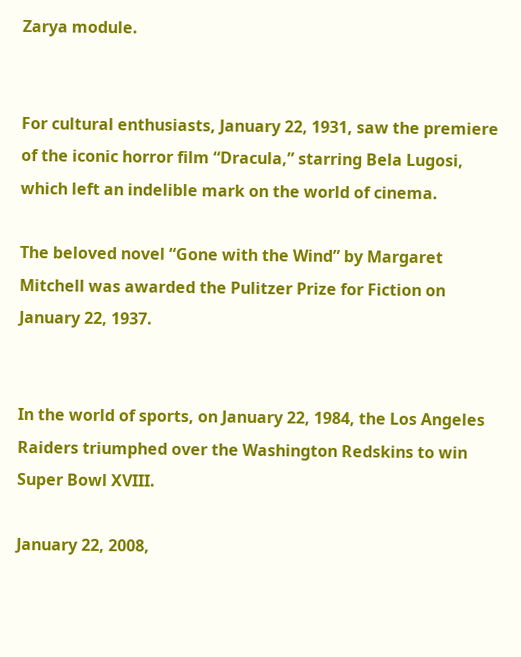Zarya module.


For cultural enthusiasts, January 22, 1931, saw the premiere of the iconic horror film “Dracula,” starring Bela Lugosi, which left an indelible mark on the world of cinema.

The beloved novel “Gone with the Wind” by Margaret Mitchell was awarded the Pulitzer Prize for Fiction on January 22, 1937.


In the world of sports, on January 22, 1984, the Los Angeles Raiders triumphed over the Washington Redskins to win Super Bowl XVIII.

January 22, 2008,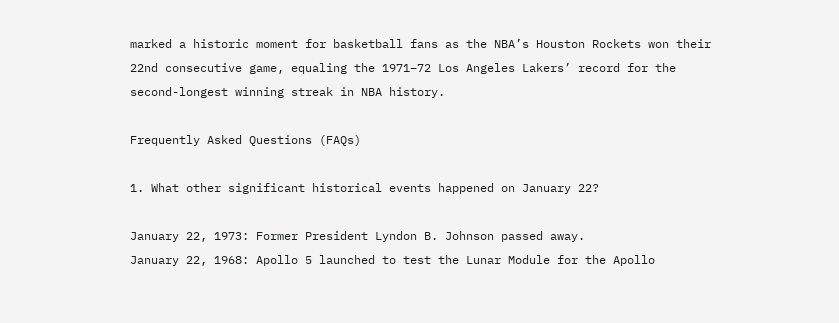marked a historic moment for basketball fans as the NBA’s Houston Rockets won their 22nd consecutive game, equaling the 1971–72 Los Angeles Lakers’ record for the second-longest winning streak in NBA history.

Frequently Asked Questions (FAQs)

1. What other significant historical events happened on January 22?

January 22, 1973: Former President Lyndon B. Johnson passed away.
January 22, 1968: Apollo 5 launched to test the Lunar Module for the Apollo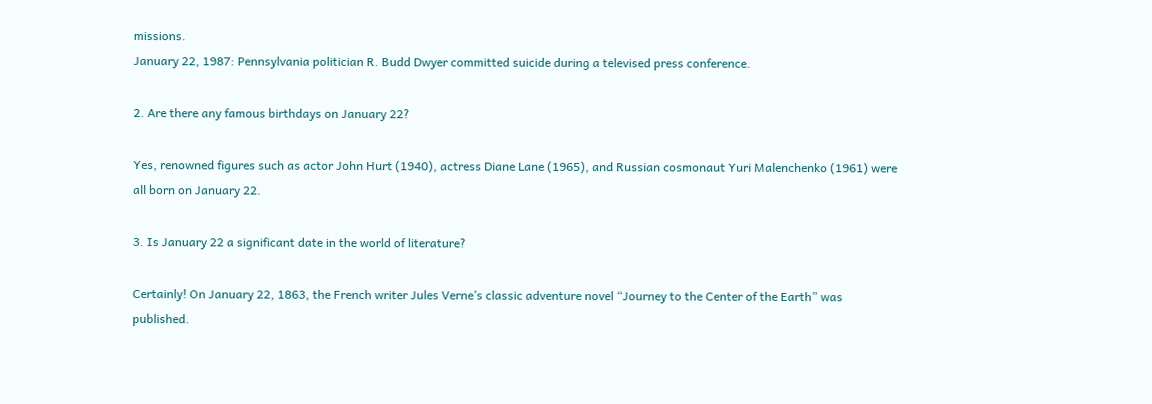missions.
January 22, 1987: Pennsylvania politician R. Budd Dwyer committed suicide during a televised press conference.

2. Are there any famous birthdays on January 22?

Yes, renowned figures such as actor John Hurt (1940), actress Diane Lane (1965), and Russian cosmonaut Yuri Malenchenko (1961) were all born on January 22.

3. Is January 22 a significant date in the world of literature?

Certainly! On January 22, 1863, the French writer Jules Verne’s classic adventure novel “Journey to the Center of the Earth” was published.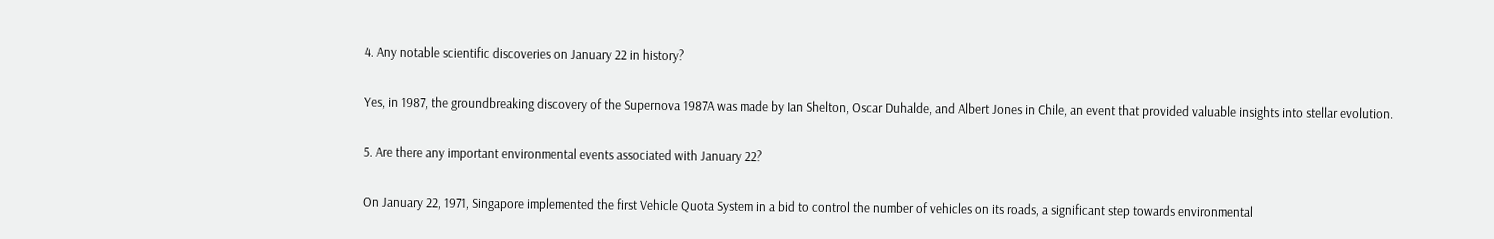4. Any notable scientific discoveries on January 22 in history?

Yes, in 1987, the groundbreaking discovery of the Supernova 1987A was made by Ian Shelton, Oscar Duhalde, and Albert Jones in Chile, an event that provided valuable insights into stellar evolution.

5. Are there any important environmental events associated with January 22?

On January 22, 1971, Singapore implemented the first Vehicle Quota System in a bid to control the number of vehicles on its roads, a significant step towards environmental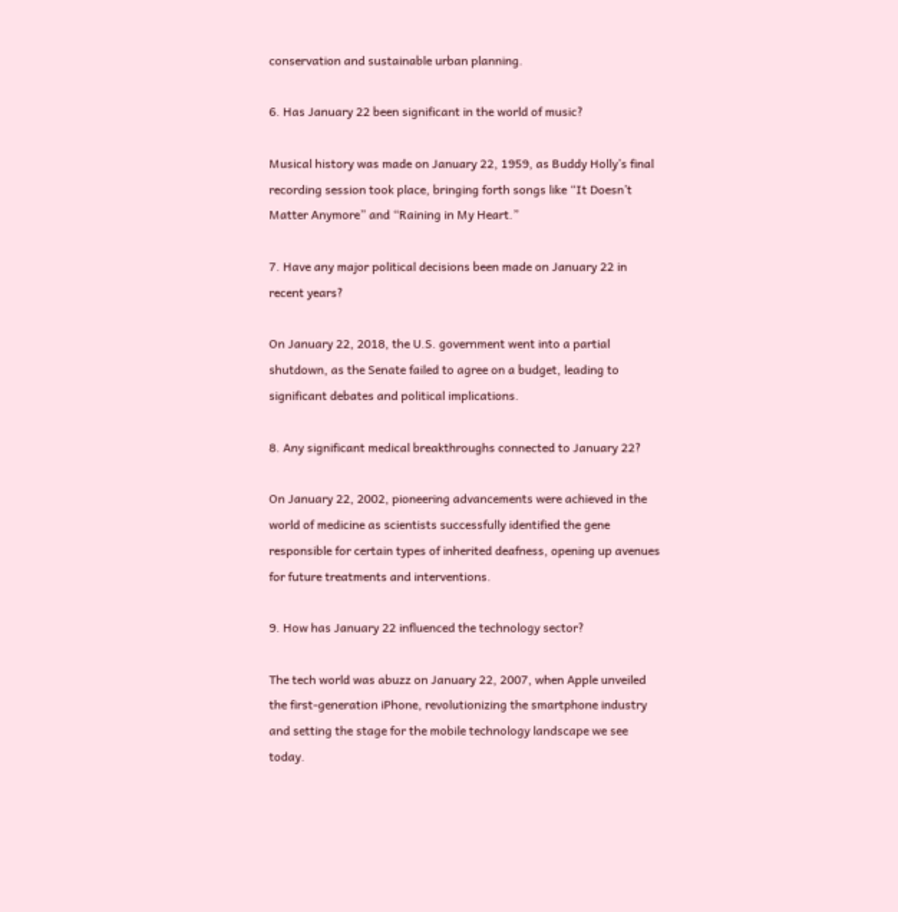conservation and sustainable urban planning.

6. Has January 22 been significant in the world of music?

Musical history was made on January 22, 1959, as Buddy Holly’s final recording session took place, bringing forth songs like “It Doesn’t Matter Anymore” and “Raining in My Heart.”

7. Have any major political decisions been made on January 22 in recent years?

On January 22, 2018, the U.S. government went into a partial shutdown, as the Senate failed to agree on a budget, leading to significant debates and political implications.

8. Any significant medical breakthroughs connected to January 22?

On January 22, 2002, pioneering advancements were achieved in the world of medicine as scientists successfully identified the gene responsible for certain types of inherited deafness, opening up avenues for future treatments and interventions.

9. How has January 22 influenced the technology sector?

The tech world was abuzz on January 22, 2007, when Apple unveiled the first-generation iPhone, revolutionizing the smartphone industry and setting the stage for the mobile technology landscape we see today.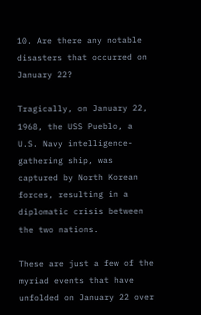10. Are there any notable disasters that occurred on January 22?

Tragically, on January 22, 1968, the USS Pueblo, a U.S. Navy intelligence-gathering ship, was captured by North Korean forces, resulting in a diplomatic crisis between the two nations.

These are just a few of the myriad events that have unfolded on January 22 over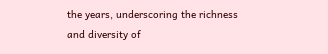the years, underscoring the richness and diversity of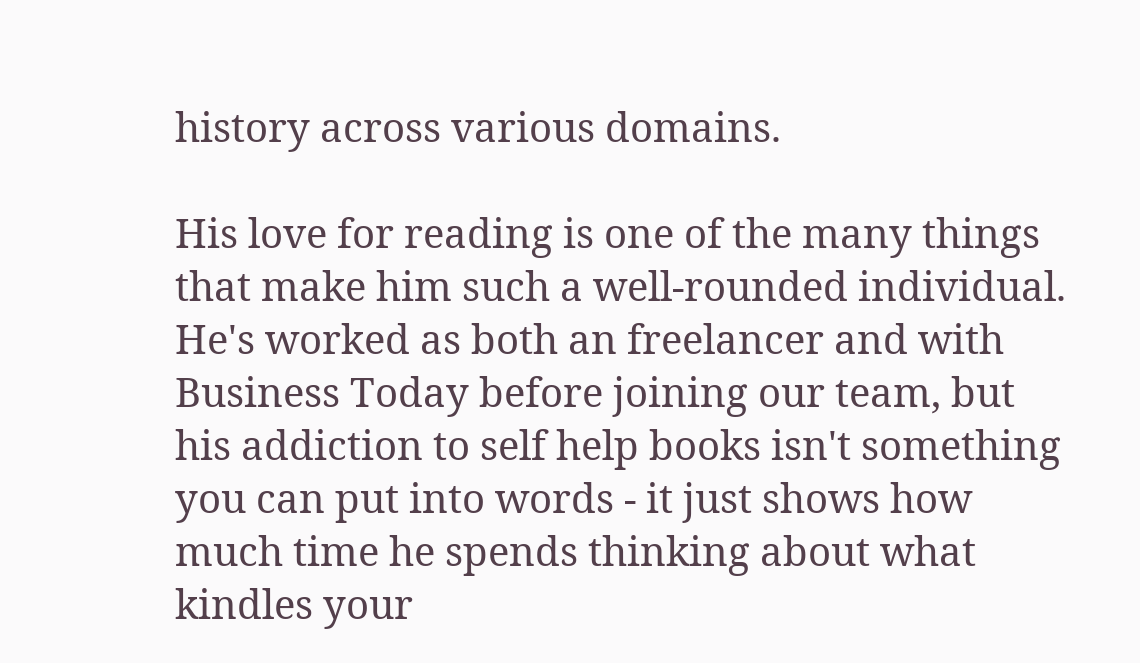history across various domains.

His love for reading is one of the many things that make him such a well-rounded individual. He's worked as both an freelancer and with Business Today before joining our team, but his addiction to self help books isn't something you can put into words - it just shows how much time he spends thinking about what kindles your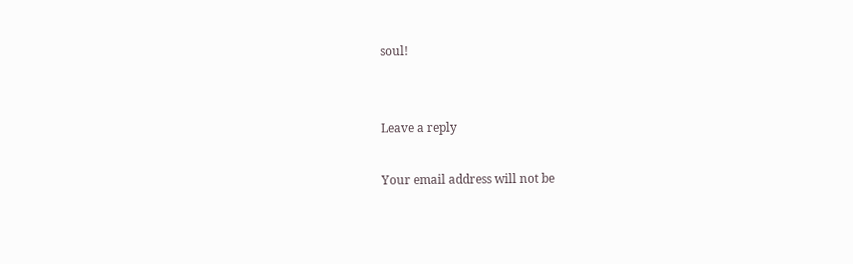soul!


Leave a reply

Your email address will not be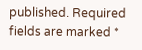published. Required fields are marked *